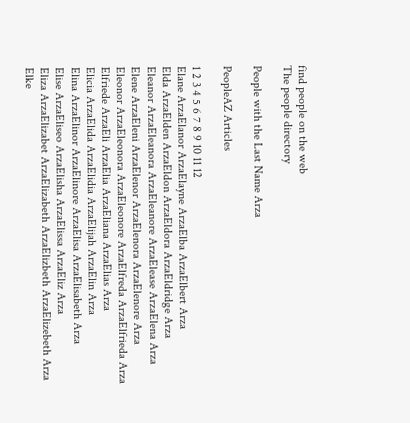find people on the web
The people directory

People with the Last Name Arza

PeopleAZ Articles

1 2 3 4 5 6 7 8 9 10 11 12
Elane ArzaElanor ArzaElayne ArzaElba ArzaElbert Arza
Elda ArzaElden ArzaEldon ArzaEldora ArzaEldridge Arza
Eleanor ArzaEleanora ArzaEleanore ArzaElease ArzaElena Arza
Elene ArzaEleni ArzaElenor ArzaElenora ArzaElenore Arza
Eleonor ArzaEleonora ArzaEleonore ArzaElfreda ArzaElfrieda Arza
Elfriede ArzaEli ArzaElia ArzaEliana ArzaElias Arza
Elicia ArzaElida ArzaElidia ArzaElijah ArzaElin Arza
Elina ArzaElinor ArzaElinore ArzaElisa ArzaElisabeth Arza
Elise ArzaEliseo ArzaElisha ArzaElissa ArzaEliz Arza
Eliza ArzaElizabet ArzaElizabeth ArzaElizbeth ArzaElizebeth Arza
Elke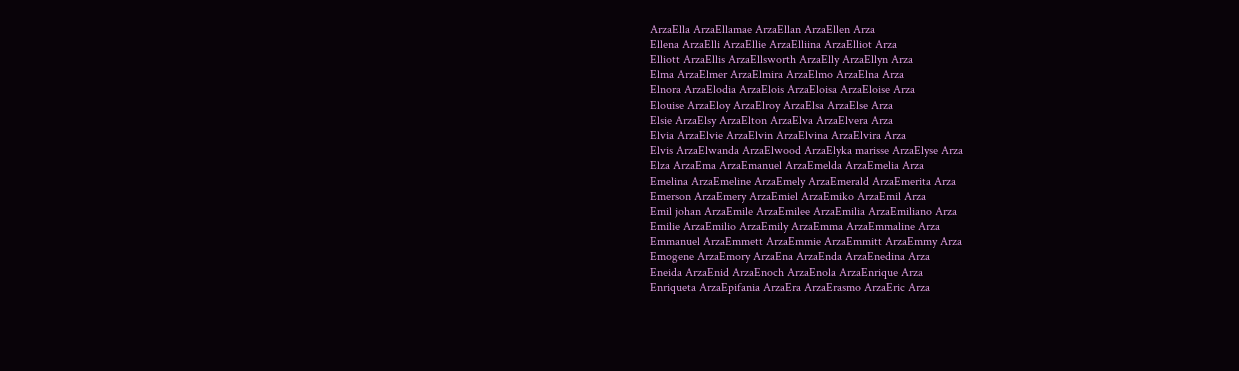ArzaElla ArzaEllamae ArzaEllan ArzaEllen Arza
Ellena ArzaElli ArzaEllie ArzaElliina ArzaElliot Arza
Elliott ArzaEllis ArzaEllsworth ArzaElly ArzaEllyn Arza
Elma ArzaElmer ArzaElmira ArzaElmo ArzaElna Arza
Elnora ArzaElodia ArzaElois ArzaEloisa ArzaEloise Arza
Elouise ArzaEloy ArzaElroy ArzaElsa ArzaElse Arza
Elsie ArzaElsy ArzaElton ArzaElva ArzaElvera Arza
Elvia ArzaElvie ArzaElvin ArzaElvina ArzaElvira Arza
Elvis ArzaElwanda ArzaElwood ArzaElyka marisse ArzaElyse Arza
Elza ArzaEma ArzaEmanuel ArzaEmelda ArzaEmelia Arza
Emelina ArzaEmeline ArzaEmely ArzaEmerald ArzaEmerita Arza
Emerson ArzaEmery ArzaEmiel ArzaEmiko ArzaEmil Arza
Emil johan ArzaEmile ArzaEmilee ArzaEmilia ArzaEmiliano Arza
Emilie ArzaEmilio ArzaEmily ArzaEmma ArzaEmmaline Arza
Emmanuel ArzaEmmett ArzaEmmie ArzaEmmitt ArzaEmmy Arza
Emogene ArzaEmory ArzaEna ArzaEnda ArzaEnedina Arza
Eneida ArzaEnid ArzaEnoch ArzaEnola ArzaEnrique Arza
Enriqueta ArzaEpifania ArzaEra ArzaErasmo ArzaEric Arza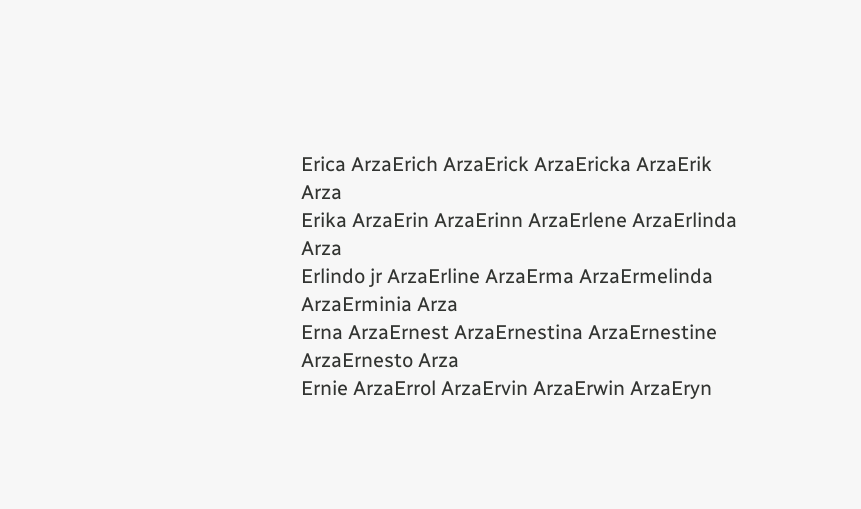Erica ArzaErich ArzaErick ArzaEricka ArzaErik Arza
Erika ArzaErin ArzaErinn ArzaErlene ArzaErlinda Arza
Erlindo jr ArzaErline ArzaErma ArzaErmelinda ArzaErminia Arza
Erna ArzaErnest ArzaErnestina ArzaErnestine ArzaErnesto Arza
Ernie ArzaErrol ArzaErvin ArzaErwin ArzaEryn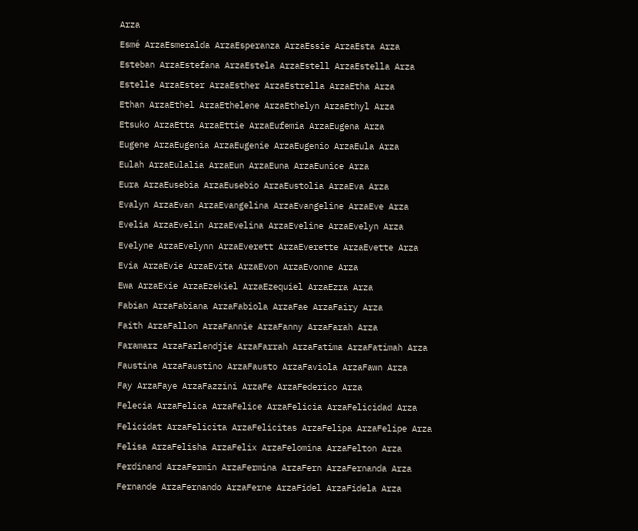Arza
Esmé ArzaEsmeralda ArzaEsperanza ArzaEssie ArzaEsta Arza
Esteban ArzaEstefana ArzaEstela ArzaEstell ArzaEstella Arza
Estelle ArzaEster ArzaEsther ArzaEstrella ArzaEtha Arza
Ethan ArzaEthel ArzaEthelene ArzaEthelyn ArzaEthyl Arza
Etsuko ArzaEtta ArzaEttie ArzaEufemia ArzaEugena Arza
Eugene ArzaEugenia ArzaEugenie ArzaEugenio ArzaEula Arza
Eulah ArzaEulalia ArzaEun ArzaEuna ArzaEunice Arza
Eura ArzaEusebia ArzaEusebio ArzaEustolia ArzaEva Arza
Evalyn ArzaEvan ArzaEvangelina ArzaEvangeline ArzaEve Arza
Evelia ArzaEvelin ArzaEvelina ArzaEveline ArzaEvelyn Arza
Evelyne ArzaEvelynn ArzaEverett ArzaEverette ArzaEvette Arza
Evia ArzaEvie ArzaEvita ArzaEvon ArzaEvonne Arza
Ewa ArzaExie ArzaEzekiel ArzaEzequiel ArzaEzra Arza
Fabian ArzaFabiana ArzaFabiola ArzaFae ArzaFairy Arza
Faith ArzaFallon ArzaFannie ArzaFanny ArzaFarah Arza
Faramarz ArzaFarlendjie ArzaFarrah ArzaFatima ArzaFatimah Arza
Faustina ArzaFaustino ArzaFausto ArzaFaviola ArzaFawn Arza
Fay ArzaFaye ArzaFazzini ArzaFe ArzaFederico Arza
Felecia ArzaFelica ArzaFelice ArzaFelicia ArzaFelicidad Arza
Felicidat ArzaFelicita ArzaFelicitas ArzaFelipa ArzaFelipe Arza
Felisa ArzaFelisha ArzaFelix ArzaFelomina ArzaFelton Arza
Ferdinand ArzaFermin ArzaFermina ArzaFern ArzaFernanda Arza
Fernande ArzaFernando ArzaFerne ArzaFidel ArzaFidela Arza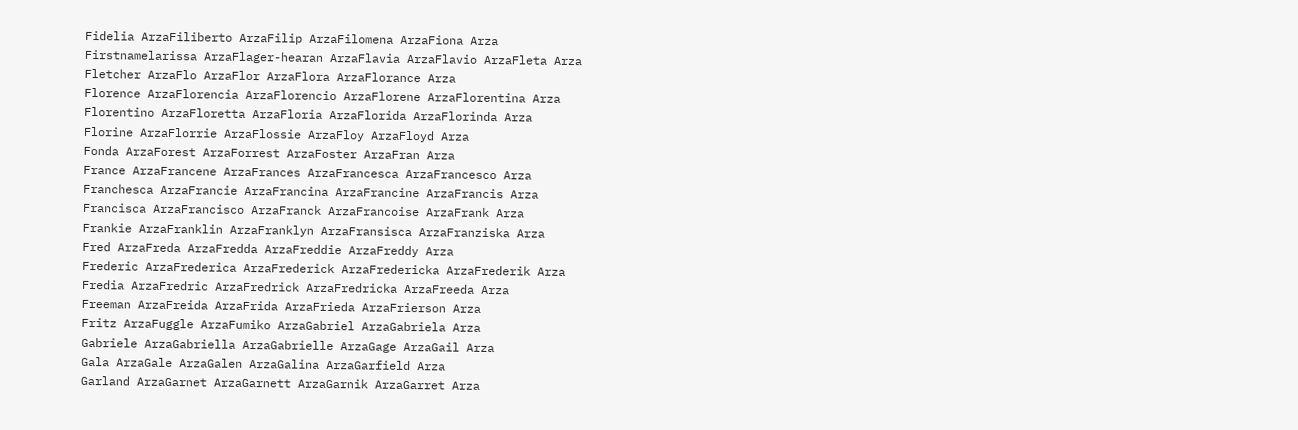Fidelia ArzaFiliberto ArzaFilip ArzaFilomena ArzaFiona Arza
Firstnamelarissa ArzaFlager-hearan ArzaFlavia ArzaFlavio ArzaFleta Arza
Fletcher ArzaFlo ArzaFlor ArzaFlora ArzaFlorance Arza
Florence ArzaFlorencia ArzaFlorencio ArzaFlorene ArzaFlorentina Arza
Florentino ArzaFloretta ArzaFloria ArzaFlorida ArzaFlorinda Arza
Florine ArzaFlorrie ArzaFlossie ArzaFloy ArzaFloyd Arza
Fonda ArzaForest ArzaForrest ArzaFoster ArzaFran Arza
France ArzaFrancene ArzaFrances ArzaFrancesca ArzaFrancesco Arza
Franchesca ArzaFrancie ArzaFrancina ArzaFrancine ArzaFrancis Arza
Francisca ArzaFrancisco ArzaFranck ArzaFrancoise ArzaFrank Arza
Frankie ArzaFranklin ArzaFranklyn ArzaFransisca ArzaFranziska Arza
Fred ArzaFreda ArzaFredda ArzaFreddie ArzaFreddy Arza
Frederic ArzaFrederica ArzaFrederick ArzaFredericka ArzaFrederik Arza
Fredia ArzaFredric ArzaFredrick ArzaFredricka ArzaFreeda Arza
Freeman ArzaFreida ArzaFrida ArzaFrieda ArzaFrierson Arza
Fritz ArzaFuggle ArzaFumiko ArzaGabriel ArzaGabriela Arza
Gabriele ArzaGabriella ArzaGabrielle ArzaGage ArzaGail Arza
Gala ArzaGale ArzaGalen ArzaGalina ArzaGarfield Arza
Garland ArzaGarnet ArzaGarnett ArzaGarnik ArzaGarret Arza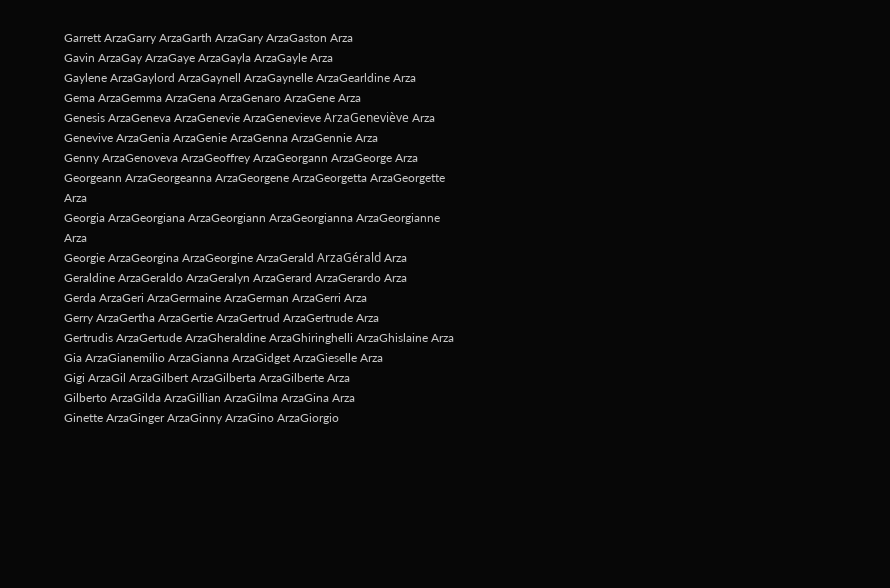Garrett ArzaGarry ArzaGarth ArzaGary ArzaGaston Arza
Gavin ArzaGay ArzaGaye ArzaGayla ArzaGayle Arza
Gaylene ArzaGaylord ArzaGaynell ArzaGaynelle ArzaGearldine Arza
Gema ArzaGemma ArzaGena ArzaGenaro ArzaGene Arza
Genesis ArzaGeneva ArzaGenevie ArzaGenevieve ArzaGeneviève Arza
Genevive ArzaGenia ArzaGenie ArzaGenna ArzaGennie Arza
Genny ArzaGenoveva ArzaGeoffrey ArzaGeorgann ArzaGeorge Arza
Georgeann ArzaGeorgeanna ArzaGeorgene ArzaGeorgetta ArzaGeorgette Arza
Georgia ArzaGeorgiana ArzaGeorgiann ArzaGeorgianna ArzaGeorgianne Arza
Georgie ArzaGeorgina ArzaGeorgine ArzaGerald ArzaGérald Arza
Geraldine ArzaGeraldo ArzaGeralyn ArzaGerard ArzaGerardo Arza
Gerda ArzaGeri ArzaGermaine ArzaGerman ArzaGerri Arza
Gerry ArzaGertha ArzaGertie ArzaGertrud ArzaGertrude Arza
Gertrudis ArzaGertude ArzaGheraldine ArzaGhiringhelli ArzaGhislaine Arza
Gia ArzaGianemilio ArzaGianna ArzaGidget ArzaGieselle Arza
Gigi ArzaGil ArzaGilbert ArzaGilberta ArzaGilberte Arza
Gilberto ArzaGilda ArzaGillian ArzaGilma ArzaGina Arza
Ginette ArzaGinger ArzaGinny ArzaGino ArzaGiorgio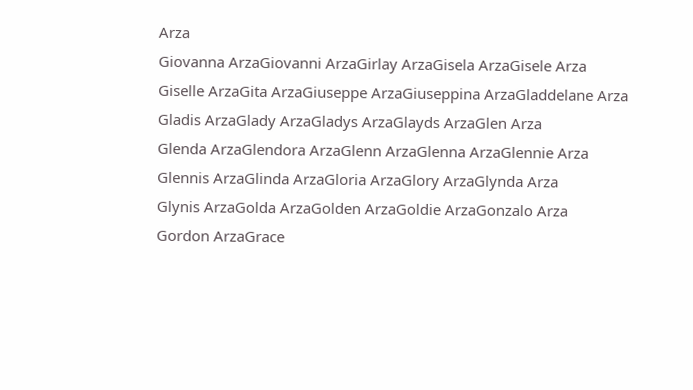Arza
Giovanna ArzaGiovanni ArzaGirlay ArzaGisela ArzaGisele Arza
Giselle ArzaGita ArzaGiuseppe ArzaGiuseppina ArzaGladdelane Arza
Gladis ArzaGlady ArzaGladys ArzaGlayds ArzaGlen Arza
Glenda ArzaGlendora ArzaGlenn ArzaGlenna ArzaGlennie Arza
Glennis ArzaGlinda ArzaGloria ArzaGlory ArzaGlynda Arza
Glynis ArzaGolda ArzaGolden ArzaGoldie ArzaGonzalo Arza
Gordon ArzaGrace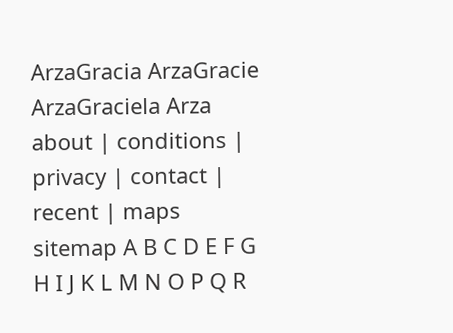ArzaGracia ArzaGracie ArzaGraciela Arza
about | conditions | privacy | contact | recent | maps
sitemap A B C D E F G H I J K L M N O P Q R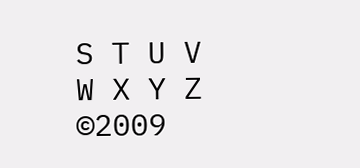S T U V W X Y Z ©2009